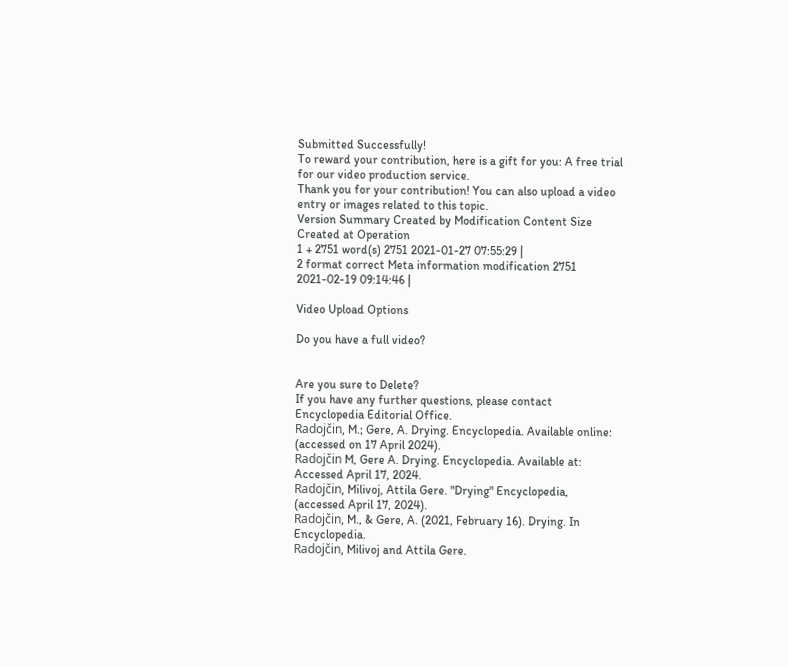Submitted Successfully!
To reward your contribution, here is a gift for you: A free trial for our video production service.
Thank you for your contribution! You can also upload a video entry or images related to this topic.
Version Summary Created by Modification Content Size Created at Operation
1 + 2751 word(s) 2751 2021-01-27 07:55:29 |
2 format correct Meta information modification 2751 2021-02-19 09:14:46 |

Video Upload Options

Do you have a full video?


Are you sure to Delete?
If you have any further questions, please contact Encyclopedia Editorial Office.
Radojčin, M.; Gere, A. Drying. Encyclopedia. Available online: (accessed on 17 April 2024).
Radojčin M, Gere A. Drying. Encyclopedia. Available at: Accessed April 17, 2024.
Radojčin, Milivoj, Attila Gere. "Drying" Encyclopedia, (accessed April 17, 2024).
Radojčin, M., & Gere, A. (2021, February 16). Drying. In Encyclopedia.
Radojčin, Milivoj and Attila Gere.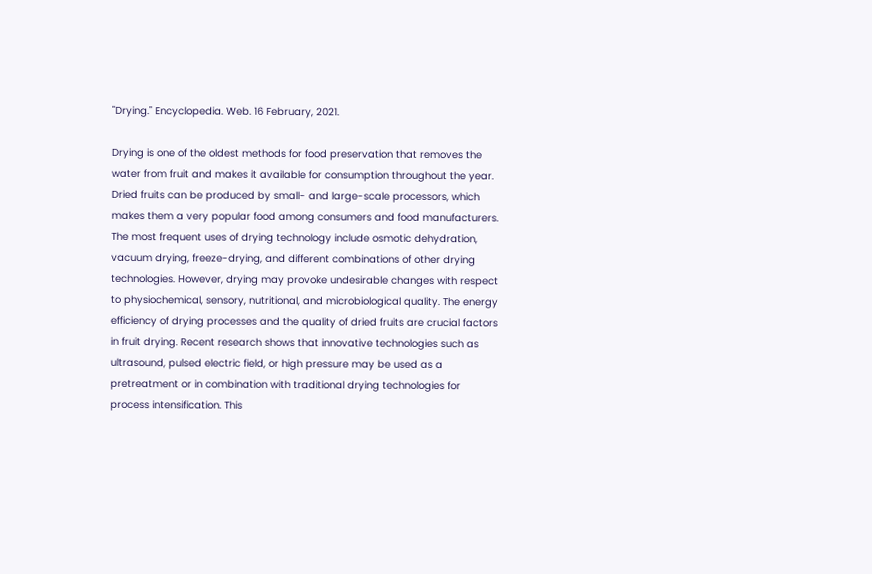"Drying." Encyclopedia. Web. 16 February, 2021.

Drying is one of the oldest methods for food preservation that removes the water from fruit and makes it available for consumption throughout the year. Dried fruits can be produced by small- and large-scale processors, which makes them a very popular food among consumers and food manufacturers. The most frequent uses of drying technology include osmotic dehydration, vacuum drying, freeze-drying, and different combinations of other drying technologies. However, drying may provoke undesirable changes with respect to physiochemical, sensory, nutritional, and microbiological quality. The energy efficiency of drying processes and the quality of dried fruits are crucial factors in fruit drying. Recent research shows that innovative technologies such as ultrasound, pulsed electric field, or high pressure may be used as a pretreatment or in combination with traditional drying technologies for process intensification. This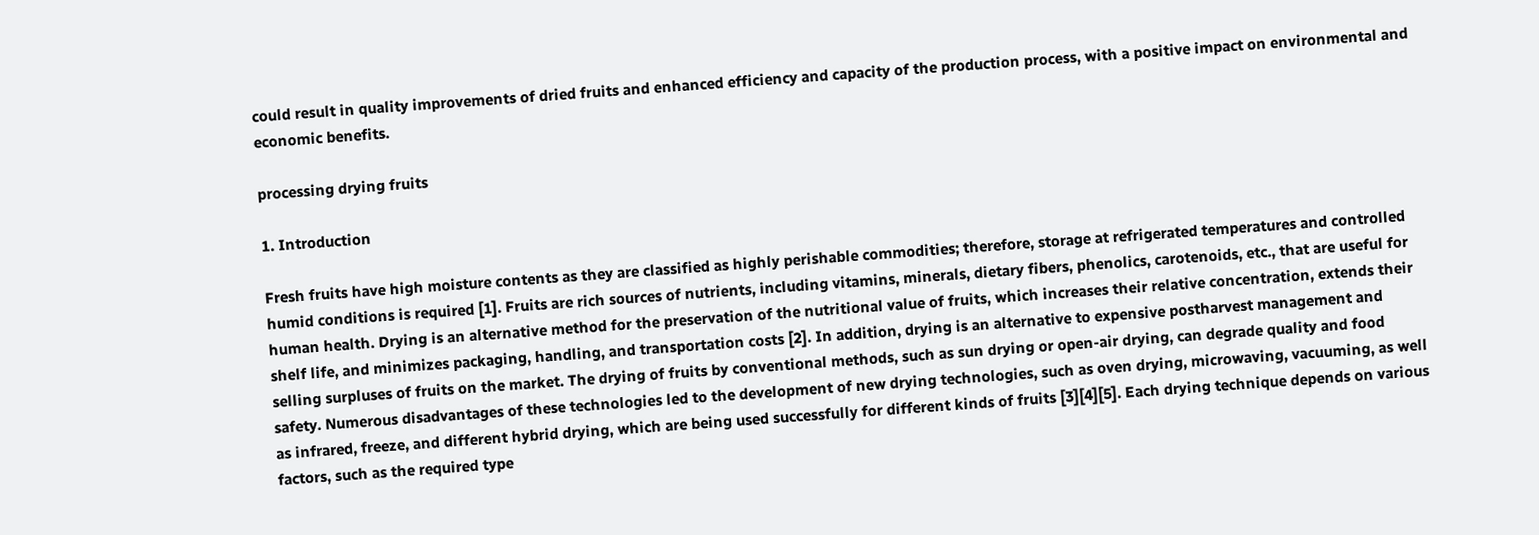could result in quality improvements of dried fruits and enhanced efficiency and capacity of the production process, with a positive impact on environmental and economic benefits.

processing drying fruits

1. Introduction

Fresh fruits have high moisture contents as they are classified as highly perishable commodities; therefore, storage at refrigerated temperatures and controlled humid conditions is required [1]. Fruits are rich sources of nutrients, including vitamins, minerals, dietary fibers, phenolics, carotenoids, etc., that are useful for human health. Drying is an alternative method for the preservation of the nutritional value of fruits, which increases their relative concentration, extends their shelf life, and minimizes packaging, handling, and transportation costs [2]. In addition, drying is an alternative to expensive postharvest management and selling surpluses of fruits on the market. The drying of fruits by conventional methods, such as sun drying or open-air drying, can degrade quality and food safety. Numerous disadvantages of these technologies led to the development of new drying technologies, such as oven drying, microwaving, vacuuming, as well as infrared, freeze, and different hybrid drying, which are being used successfully for different kinds of fruits [3][4][5]. Each drying technique depends on various factors, such as the required type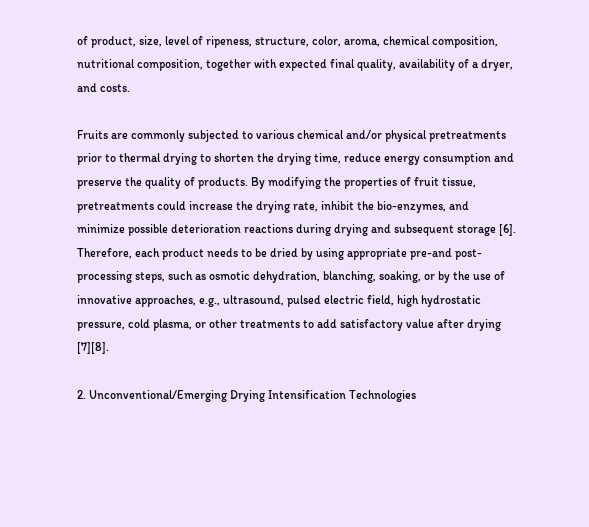of product, size, level of ripeness, structure, color, aroma, chemical composition, nutritional composition, together with expected final quality, availability of a dryer, and costs.

Fruits are commonly subjected to various chemical and/or physical pretreatments prior to thermal drying to shorten the drying time, reduce energy consumption and preserve the quality of products. By modifying the properties of fruit tissue, pretreatments could increase the drying rate, inhibit the bio-enzymes, and minimize possible deterioration reactions during drying and subsequent storage [6]. Therefore, each product needs to be dried by using appropriate pre-and post-processing steps, such as osmotic dehydration, blanching, soaking, or by the use of innovative approaches, e.g., ultrasound, pulsed electric field, high hydrostatic pressure, cold plasma, or other treatments to add satisfactory value after drying [7][8].

2. Unconventional/Emerging Drying Intensification Technologies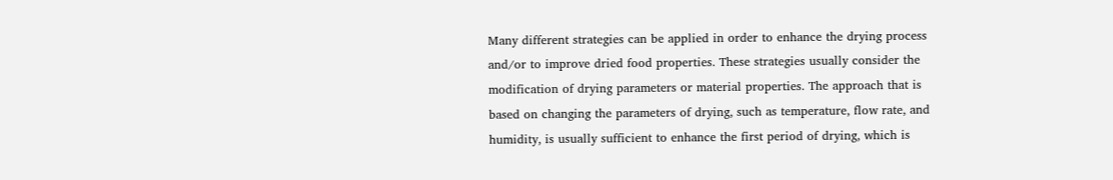Many different strategies can be applied in order to enhance the drying process and/or to improve dried food properties. These strategies usually consider the modification of drying parameters or material properties. The approach that is based on changing the parameters of drying, such as temperature, flow rate, and humidity, is usually sufficient to enhance the first period of drying, which is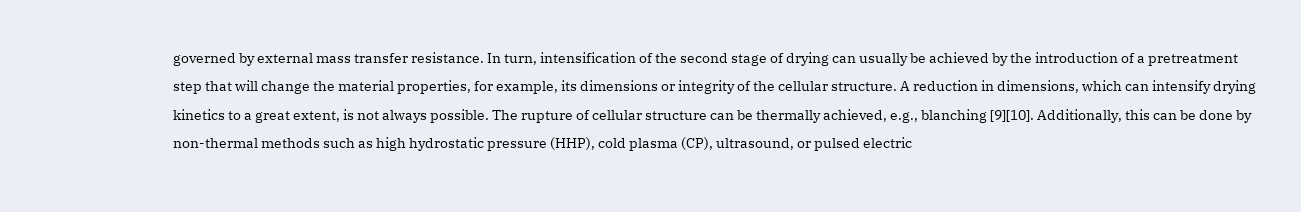governed by external mass transfer resistance. In turn, intensification of the second stage of drying can usually be achieved by the introduction of a pretreatment step that will change the material properties, for example, its dimensions or integrity of the cellular structure. A reduction in dimensions, which can intensify drying kinetics to a great extent, is not always possible. The rupture of cellular structure can be thermally achieved, e.g., blanching [9][10]. Additionally, this can be done by non-thermal methods such as high hydrostatic pressure (HHP), cold plasma (CP), ultrasound, or pulsed electric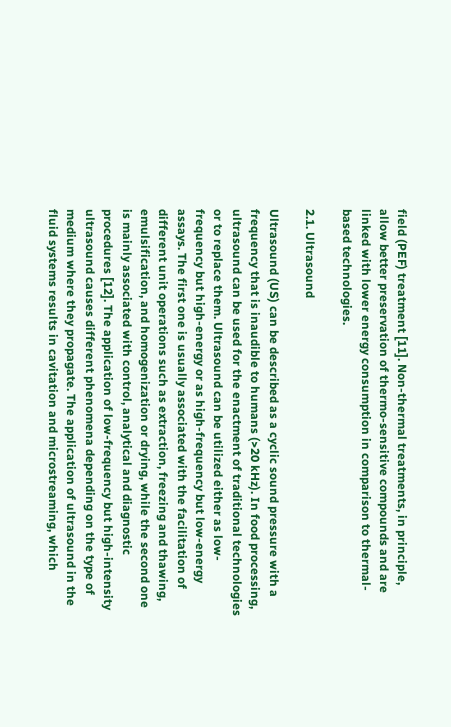field (PEF) treatment [11]. Non-thermal treatments, in principle, allow better preservation of thermo-sensitive compounds and are linked with lower energy consumption in comparison to thermal-based technologies.

2.1. Ultrasound

Ultrasound (US) can be described as a cyclic sound pressure with a frequency that is inaudible to humans (>20 kHz). In food processing, ultrasound can be used for the enactment of traditional technologies or to replace them. Ultrasound can be utilized either as low-frequency but high-energy or as high-frequency but low-energy assays. The first one is usually associated with the facilitation of different unit operations such as extraction, freezing and thawing, emulsification, and homogenization or drying, while the second one is mainly associated with control, analytical and diagnostic procedures [12]. The application of low-frequency but high-intensity ultrasound causes different phenomena depending on the type of medium where they propagate. The application of ultrasound in the fluid systems results in cavitation and microstreaming, which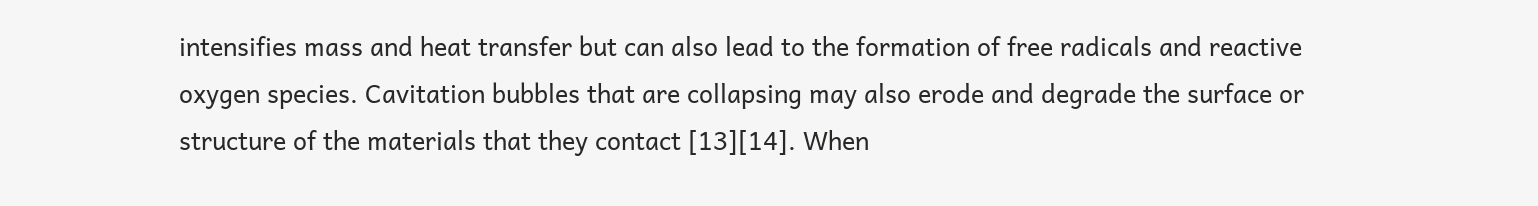intensifies mass and heat transfer but can also lead to the formation of free radicals and reactive oxygen species. Cavitation bubbles that are collapsing may also erode and degrade the surface or structure of the materials that they contact [13][14]. When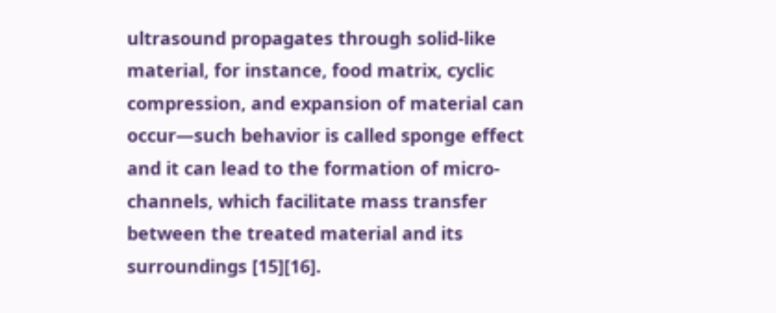ultrasound propagates through solid-like material, for instance, food matrix, cyclic compression, and expansion of material can occur—such behavior is called sponge effect and it can lead to the formation of micro-channels, which facilitate mass transfer between the treated material and its surroundings [15][16].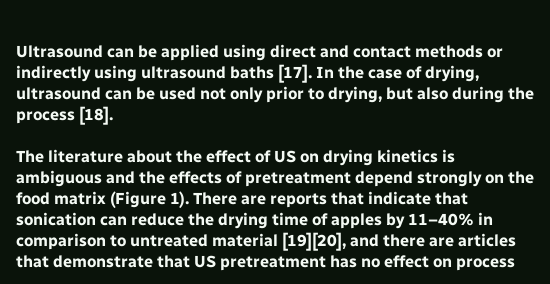Ultrasound can be applied using direct and contact methods or indirectly using ultrasound baths [17]. In the case of drying, ultrasound can be used not only prior to drying, but also during the process [18].

The literature about the effect of US on drying kinetics is ambiguous and the effects of pretreatment depend strongly on the food matrix (Figure 1). There are reports that indicate that sonication can reduce the drying time of apples by 11–40% in comparison to untreated material [19][20], and there are articles that demonstrate that US pretreatment has no effect on process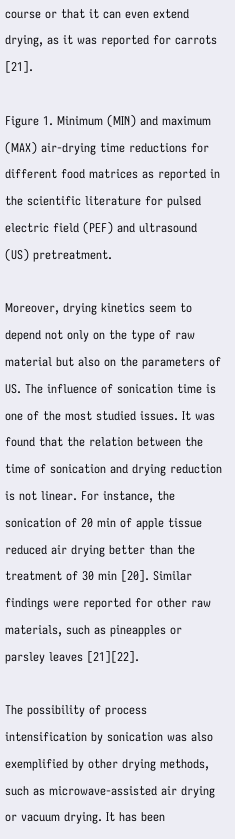course or that it can even extend drying, as it was reported for carrots [21].

Figure 1. Minimum (MIN) and maximum (MAX) air-drying time reductions for different food matrices as reported in the scientific literature for pulsed electric field (PEF) and ultrasound (US) pretreatment.

Moreover, drying kinetics seem to depend not only on the type of raw material but also on the parameters of US. The influence of sonication time is one of the most studied issues. It was found that the relation between the time of sonication and drying reduction is not linear. For instance, the sonication of 20 min of apple tissue reduced air drying better than the treatment of 30 min [20]. Similar findings were reported for other raw materials, such as pineapples or parsley leaves [21][22].

The possibility of process intensification by sonication was also exemplified by other drying methods, such as microwave-assisted air drying or vacuum drying. It has been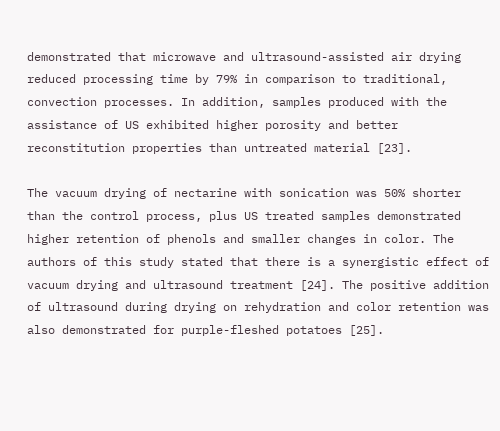demonstrated that microwave and ultrasound-assisted air drying reduced processing time by 79% in comparison to traditional, convection processes. In addition, samples produced with the assistance of US exhibited higher porosity and better reconstitution properties than untreated material [23].

The vacuum drying of nectarine with sonication was 50% shorter than the control process, plus US treated samples demonstrated higher retention of phenols and smaller changes in color. The authors of this study stated that there is a synergistic effect of vacuum drying and ultrasound treatment [24]. The positive addition of ultrasound during drying on rehydration and color retention was also demonstrated for purple-fleshed potatoes [25].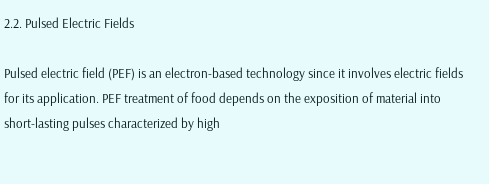2.2. Pulsed Electric Fields

Pulsed electric field (PEF) is an electron-based technology since it involves electric fields for its application. PEF treatment of food depends on the exposition of material into short-lasting pulses characterized by high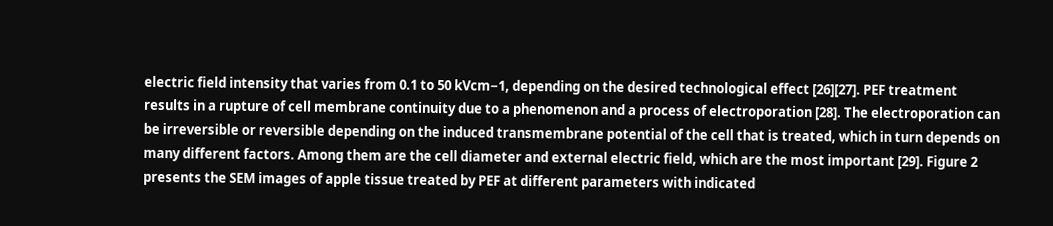electric field intensity that varies from 0.1 to 50 kVcm−1, depending on the desired technological effect [26][27]. PEF treatment results in a rupture of cell membrane continuity due to a phenomenon and a process of electroporation [28]. The electroporation can be irreversible or reversible depending on the induced transmembrane potential of the cell that is treated, which in turn depends on many different factors. Among them are the cell diameter and external electric field, which are the most important [29]. Figure 2 presents the SEM images of apple tissue treated by PEF at different parameters with indicated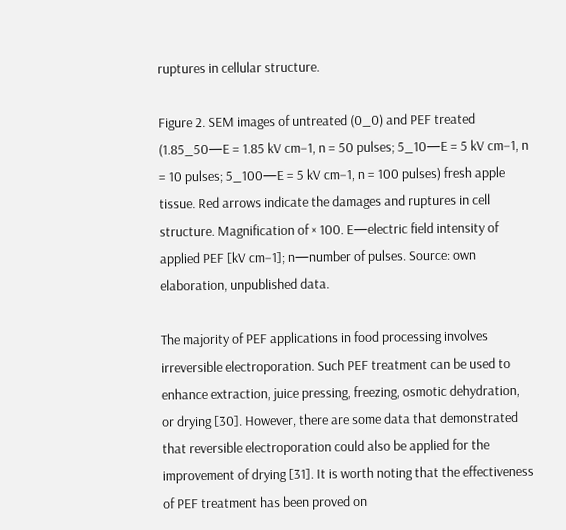ruptures in cellular structure.

Figure 2. SEM images of untreated (0_0) and PEF treated (1.85_50—E = 1.85 kV cm−1, n = 50 pulses; 5_10—E = 5 kV cm−1, n = 10 pulses; 5_100—E = 5 kV cm−1, n = 100 pulses) fresh apple tissue. Red arrows indicate the damages and ruptures in cell structure. Magnification of × 100. E—electric field intensity of applied PEF [kV cm−1]; n—number of pulses. Source: own elaboration, unpublished data.

The majority of PEF applications in food processing involves irreversible electroporation. Such PEF treatment can be used to enhance extraction, juice pressing, freezing, osmotic dehydration, or drying [30]. However, there are some data that demonstrated that reversible electroporation could also be applied for the improvement of drying [31]. It is worth noting that the effectiveness of PEF treatment has been proved on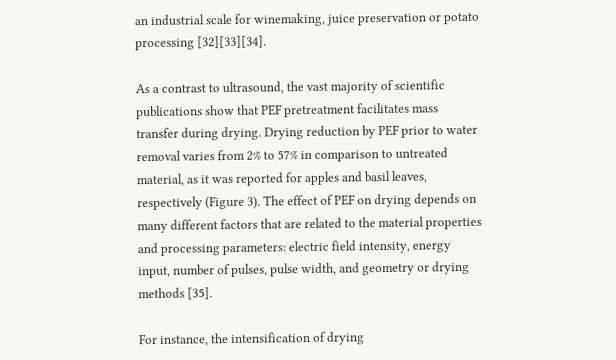an industrial scale for winemaking, juice preservation or potato processing [32][33][34].

As a contrast to ultrasound, the vast majority of scientific publications show that PEF pretreatment facilitates mass transfer during drying. Drying reduction by PEF prior to water removal varies from 2% to 57% in comparison to untreated material, as it was reported for apples and basil leaves, respectively (Figure 3). The effect of PEF on drying depends on many different factors that are related to the material properties and processing parameters: electric field intensity, energy input, number of pulses, pulse width, and geometry or drying methods [35].

For instance, the intensification of drying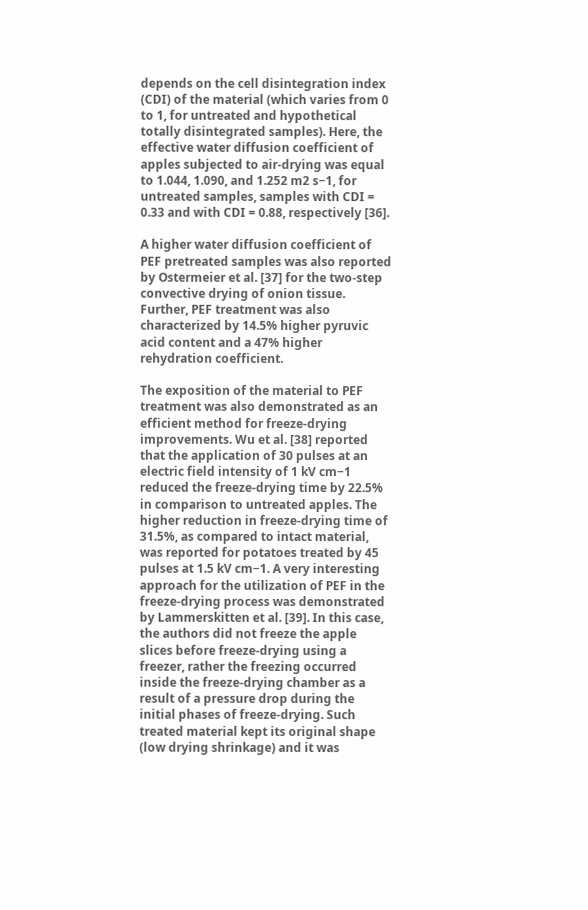depends on the cell disintegration index (CDI) of the material (which varies from 0 to 1, for untreated and hypothetical totally disintegrated samples). Here, the effective water diffusion coefficient of apples subjected to air-drying was equal to 1.044, 1.090, and 1.252 m2 s−1, for untreated samples, samples with CDI = 0.33 and with CDI = 0.88, respectively [36].

A higher water diffusion coefficient of PEF pretreated samples was also reported by Ostermeier et al. [37] for the two-step convective drying of onion tissue. Further, PEF treatment was also characterized by 14.5% higher pyruvic acid content and a 47% higher rehydration coefficient.

The exposition of the material to PEF treatment was also demonstrated as an efficient method for freeze-drying improvements. Wu et al. [38] reported that the application of 30 pulses at an electric field intensity of 1 kV cm−1 reduced the freeze-drying time by 22.5% in comparison to untreated apples. The higher reduction in freeze-drying time of 31.5%, as compared to intact material, was reported for potatoes treated by 45 pulses at 1.5 kV cm−1. A very interesting approach for the utilization of PEF in the freeze-drying process was demonstrated by Lammerskitten et al. [39]. In this case, the authors did not freeze the apple slices before freeze-drying using a freezer, rather the freezing occurred inside the freeze-drying chamber as a result of a pressure drop during the initial phases of freeze-drying. Such treated material kept its original shape (low drying shrinkage) and it was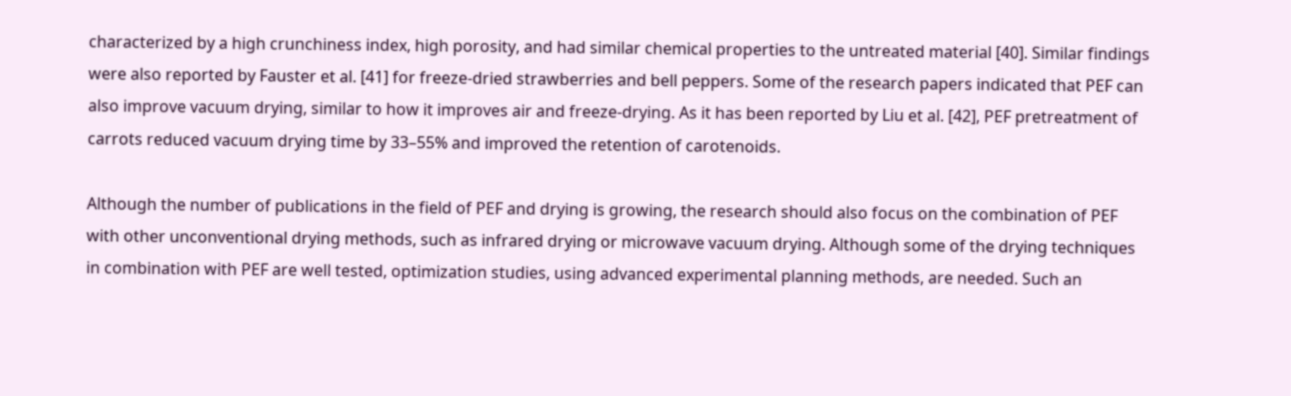characterized by a high crunchiness index, high porosity, and had similar chemical properties to the untreated material [40]. Similar findings were also reported by Fauster et al. [41] for freeze-dried strawberries and bell peppers. Some of the research papers indicated that PEF can also improve vacuum drying, similar to how it improves air and freeze-drying. As it has been reported by Liu et al. [42], PEF pretreatment of carrots reduced vacuum drying time by 33–55% and improved the retention of carotenoids.

Although the number of publications in the field of PEF and drying is growing, the research should also focus on the combination of PEF with other unconventional drying methods, such as infrared drying or microwave vacuum drying. Although some of the drying techniques in combination with PEF are well tested, optimization studies, using advanced experimental planning methods, are needed. Such an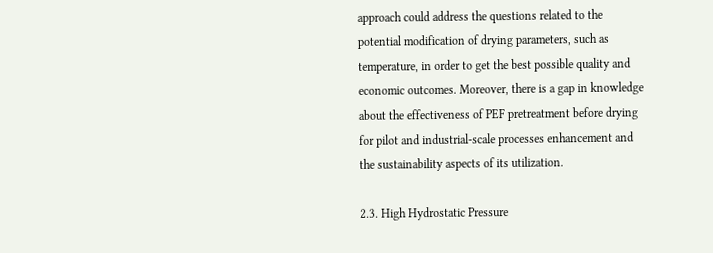approach could address the questions related to the potential modification of drying parameters, such as temperature, in order to get the best possible quality and economic outcomes. Moreover, there is a gap in knowledge about the effectiveness of PEF pretreatment before drying for pilot and industrial-scale processes enhancement and the sustainability aspects of its utilization.

2.3. High Hydrostatic Pressure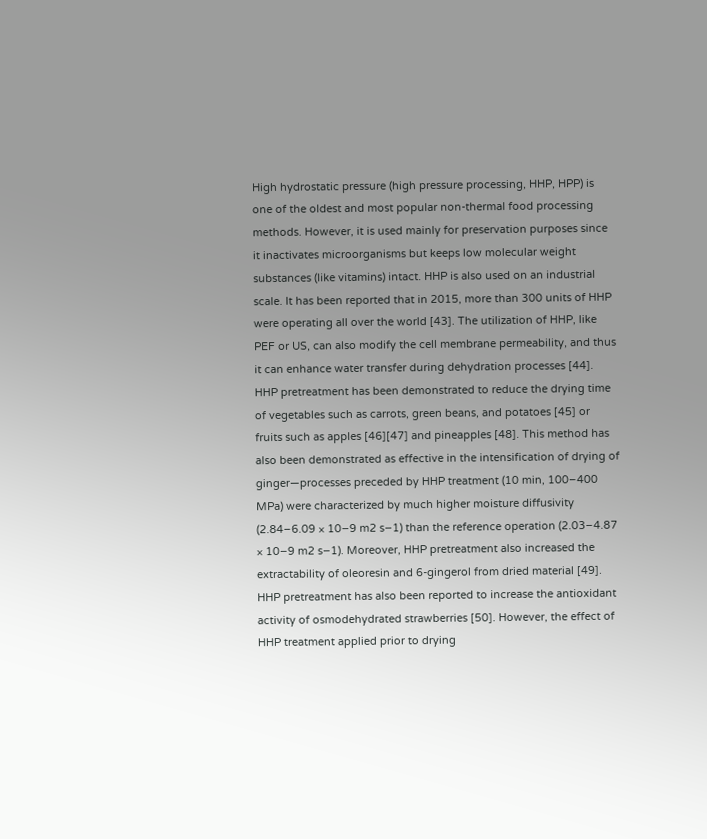High hydrostatic pressure (high pressure processing, HHP, HPP) is one of the oldest and most popular non-thermal food processing methods. However, it is used mainly for preservation purposes since it inactivates microorganisms but keeps low molecular weight substances (like vitamins) intact. HHP is also used on an industrial scale. It has been reported that in 2015, more than 300 units of HHP were operating all over the world [43]. The utilization of HHP, like PEF or US, can also modify the cell membrane permeability, and thus it can enhance water transfer during dehydration processes [44]. HHP pretreatment has been demonstrated to reduce the drying time of vegetables such as carrots, green beans, and potatoes [45] or fruits such as apples [46][47] and pineapples [48]. This method has also been demonstrated as effective in the intensification of drying of ginger—processes preceded by HHP treatment (10 min, 100–400 MPa) were characterized by much higher moisture diffusivity (2.84–6.09 × 10−9 m2 s−1) than the reference operation (2.03–4.87 × 10−9 m2 s−1). Moreover, HHP pretreatment also increased the extractability of oleoresin and 6-gingerol from dried material [49]. HHP pretreatment has also been reported to increase the antioxidant activity of osmodehydrated strawberries [50]. However, the effect of HHP treatment applied prior to drying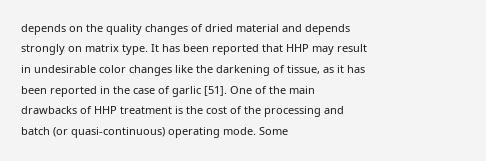depends on the quality changes of dried material and depends strongly on matrix type. It has been reported that HHP may result in undesirable color changes like the darkening of tissue, as it has been reported in the case of garlic [51]. One of the main drawbacks of HHP treatment is the cost of the processing and batch (or quasi-continuous) operating mode. Some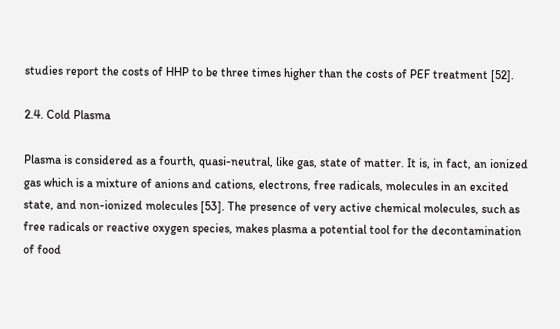studies report the costs of HHP to be three times higher than the costs of PEF treatment [52].

2.4. Cold Plasma

Plasma is considered as a fourth, quasi-neutral, like gas, state of matter. It is, in fact, an ionized gas which is a mixture of anions and cations, electrons, free radicals, molecules in an excited state, and non-ionized molecules [53]. The presence of very active chemical molecules, such as free radicals or reactive oxygen species, makes plasma a potential tool for the decontamination of food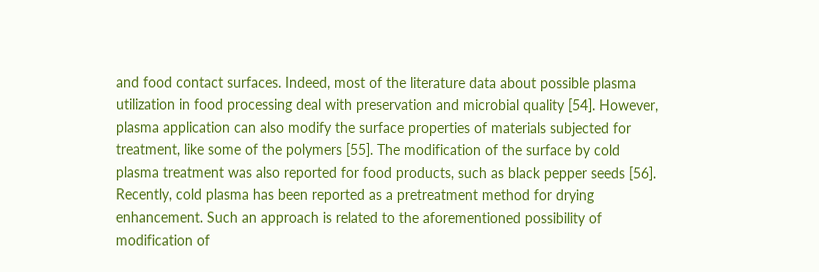and food contact surfaces. Indeed, most of the literature data about possible plasma utilization in food processing deal with preservation and microbial quality [54]. However, plasma application can also modify the surface properties of materials subjected for treatment, like some of the polymers [55]. The modification of the surface by cold plasma treatment was also reported for food products, such as black pepper seeds [56]. Recently, cold plasma has been reported as a pretreatment method for drying enhancement. Such an approach is related to the aforementioned possibility of modification of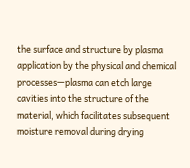the surface and structure by plasma application by the physical and chemical processes—plasma can etch large cavities into the structure of the material, which facilitates subsequent moisture removal during drying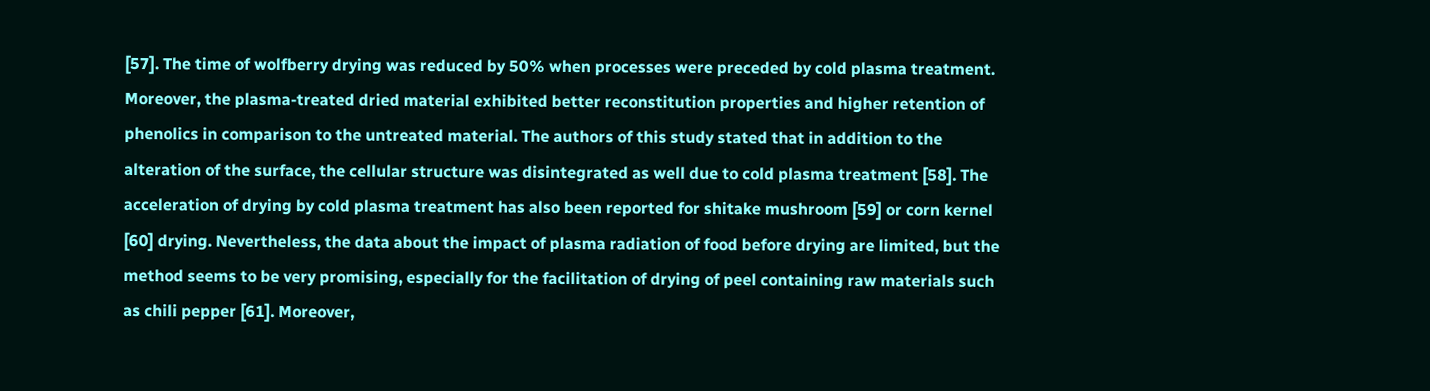[57]. The time of wolfberry drying was reduced by 50% when processes were preceded by cold plasma treatment. Moreover, the plasma-treated dried material exhibited better reconstitution properties and higher retention of phenolics in comparison to the untreated material. The authors of this study stated that in addition to the alteration of the surface, the cellular structure was disintegrated as well due to cold plasma treatment [58]. The acceleration of drying by cold plasma treatment has also been reported for shitake mushroom [59] or corn kernel [60] drying. Nevertheless, the data about the impact of plasma radiation of food before drying are limited, but the method seems to be very promising, especially for the facilitation of drying of peel containing raw materials such as chili pepper [61]. Moreover,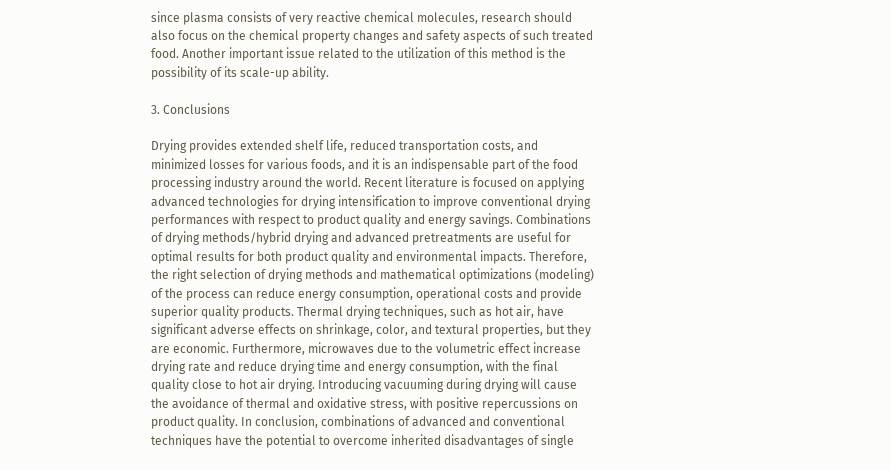since plasma consists of very reactive chemical molecules, research should also focus on the chemical property changes and safety aspects of such treated food. Another important issue related to the utilization of this method is the possibility of its scale-up ability.

3. Conclusions

Drying provides extended shelf life, reduced transportation costs, and minimized losses for various foods, and it is an indispensable part of the food processing industry around the world. Recent literature is focused on applying advanced technologies for drying intensification to improve conventional drying performances with respect to product quality and energy savings. Combinations of drying methods/hybrid drying and advanced pretreatments are useful for optimal results for both product quality and environmental impacts. Therefore, the right selection of drying methods and mathematical optimizations (modeling) of the process can reduce energy consumption, operational costs and provide superior quality products. Thermal drying techniques, such as hot air, have significant adverse effects on shrinkage, color, and textural properties, but they are economic. Furthermore, microwaves due to the volumetric effect increase drying rate and reduce drying time and energy consumption, with the final quality close to hot air drying. Introducing vacuuming during drying will cause the avoidance of thermal and oxidative stress, with positive repercussions on product quality. In conclusion, combinations of advanced and conventional techniques have the potential to overcome inherited disadvantages of single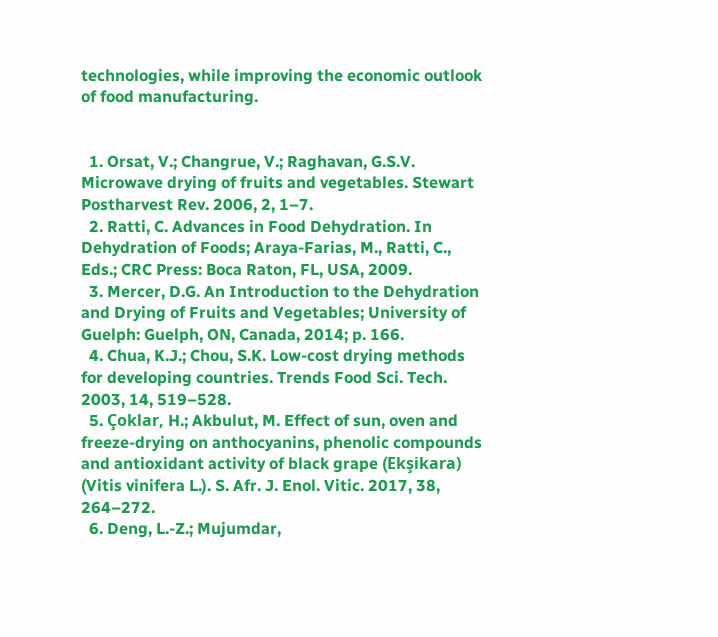technologies, while improving the economic outlook of food manufacturing.


  1. Orsat, V.; Changrue, V.; Raghavan, G.S.V. Microwave drying of fruits and vegetables. Stewart Postharvest Rev. 2006, 2, 1–7.
  2. Ratti, C. Advances in Food Dehydration. In Dehydration of Foods; Araya-Farias, M., Ratti, C., Eds.; CRC Press: Boca Raton, FL, USA, 2009.
  3. Mercer, D.G. An Introduction to the Dehydration and Drying of Fruits and Vegetables; University of Guelph: Guelph, ON, Canada, 2014; p. 166.
  4. Chua, K.J.; Chou, S.K. Low-cost drying methods for developing countries. Trends Food Sci. Tech. 2003, 14, 519–528.
  5. Çoklar, H.; Akbulut, M. Effect of sun, oven and freeze-drying on anthocyanins, phenolic compounds and antioxidant activity of black grape (Ekşikara) (Vitis vinifera L.). S. Afr. J. Enol. Vitic. 2017, 38, 264–272.
  6. Deng, L.-Z.; Mujumdar,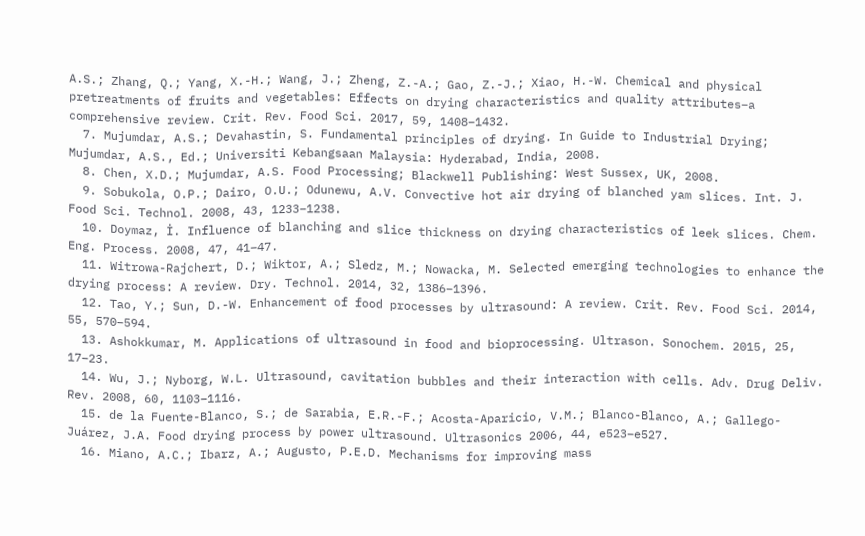A.S.; Zhang, Q.; Yang, X.-H.; Wang, J.; Zheng, Z.-A.; Gao, Z.-J.; Xiao, H.-W. Chemical and physical pretreatments of fruits and vegetables: Effects on drying characteristics and quality attributes–a comprehensive review. Crit. Rev. Food Sci. 2017, 59, 1408–1432.
  7. Mujumdar, A.S.; Devahastin, S. Fundamental principles of drying. In Guide to Industrial Drying; Mujumdar, A.S., Ed.; Universiti Kebangsaan Malaysia: Hyderabad, India, 2008.
  8. Chen, X.D.; Mujumdar, A.S. Food Processing; Blackwell Publishing: West Sussex, UK, 2008.
  9. Sobukola, O.P.; Dairo, O.U.; Odunewu, A.V. Convective hot air drying of blanched yam slices. Int. J. Food Sci. Technol. 2008, 43, 1233–1238.
  10. Doymaz, İ. Influence of blanching and slice thickness on drying characteristics of leek slices. Chem. Eng. Process. 2008, 47, 41–47.
  11. Witrowa-Rajchert, D.; Wiktor, A.; Sledz, M.; Nowacka, M. Selected emerging technologies to enhance the drying process: A review. Dry. Technol. 2014, 32, 1386–1396.
  12. Tao, Y.; Sun, D.-W. Enhancement of food processes by ultrasound: A review. Crit. Rev. Food Sci. 2014, 55, 570–594.
  13. Ashokkumar, M. Applications of ultrasound in food and bioprocessing. Ultrason. Sonochem. 2015, 25, 17–23.
  14. Wu, J.; Nyborg, W.L. Ultrasound, cavitation bubbles and their interaction with cells. Adv. Drug Deliv. Rev. 2008, 60, 1103–1116.
  15. de la Fuente-Blanco, S.; de Sarabia, E.R.-F.; Acosta-Aparicio, V.M.; Blanco-Blanco, A.; Gallego-Juárez, J.A. Food drying process by power ultrasound. Ultrasonics 2006, 44, e523–e527.
  16. Miano, A.C.; Ibarz, A.; Augusto, P.E.D. Mechanisms for improving mass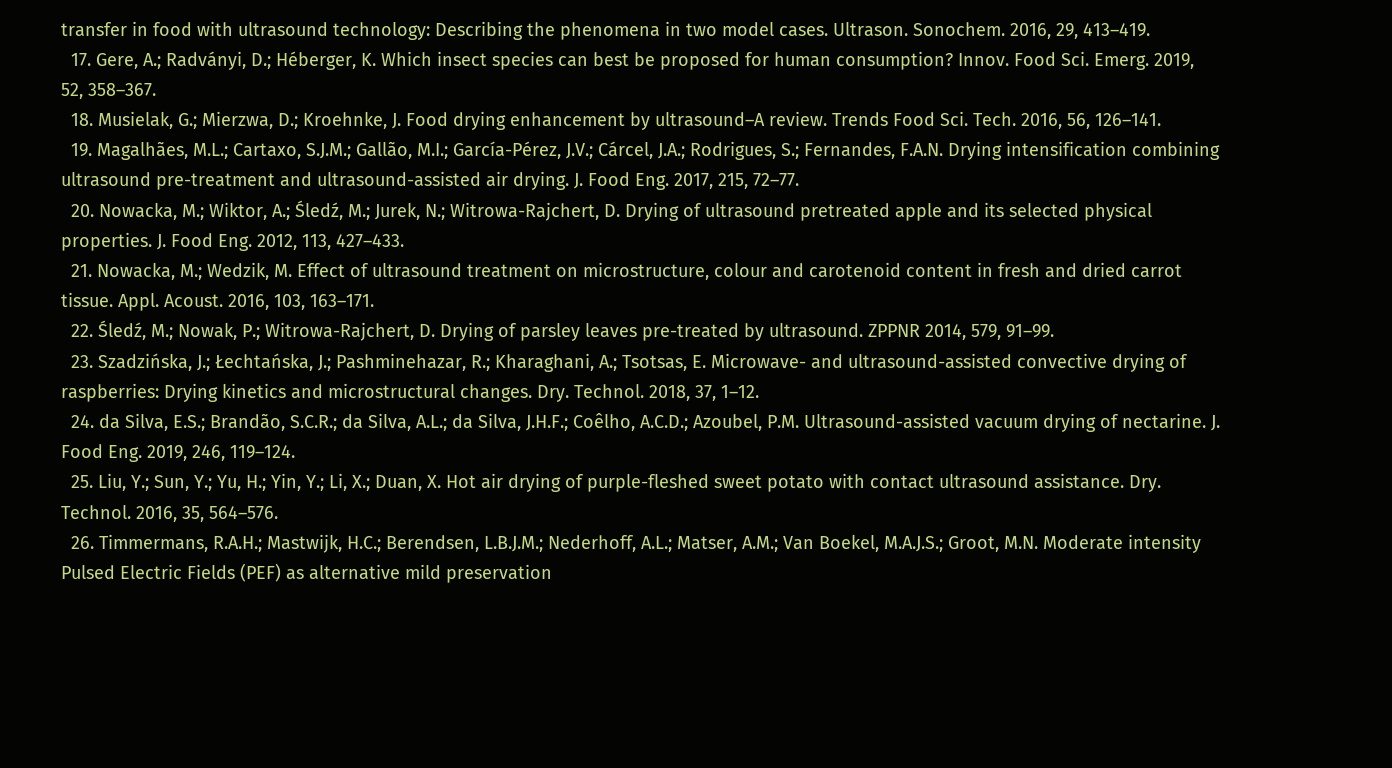transfer in food with ultrasound technology: Describing the phenomena in two model cases. Ultrason. Sonochem. 2016, 29, 413–419.
  17. Gere, A.; Radványi, D.; Héberger, K. Which insect species can best be proposed for human consumption? Innov. Food Sci. Emerg. 2019, 52, 358–367.
  18. Musielak, G.; Mierzwa, D.; Kroehnke, J. Food drying enhancement by ultrasound–A review. Trends Food Sci. Tech. 2016, 56, 126–141.
  19. Magalhães, M.L.; Cartaxo, S.J.M.; Gallão, M.I.; García-Pérez, J.V.; Cárcel, J.A.; Rodrigues, S.; Fernandes, F.A.N. Drying intensification combining ultrasound pre-treatment and ultrasound-assisted air drying. J. Food Eng. 2017, 215, 72–77.
  20. Nowacka, M.; Wiktor, A.; Śledź, M.; Jurek, N.; Witrowa-Rajchert, D. Drying of ultrasound pretreated apple and its selected physical properties. J. Food Eng. 2012, 113, 427–433.
  21. Nowacka, M.; Wedzik, M. Effect of ultrasound treatment on microstructure, colour and carotenoid content in fresh and dried carrot tissue. Appl. Acoust. 2016, 103, 163–171.
  22. Śledź, M.; Nowak, P.; Witrowa-Rajchert, D. Drying of parsley leaves pre-treated by ultrasound. ZPPNR 2014, 579, 91–99.
  23. Szadzińska, J.; Łechtańska, J.; Pashminehazar, R.; Kharaghani, A.; Tsotsas, E. Microwave- and ultrasound-assisted convective drying of raspberries: Drying kinetics and microstructural changes. Dry. Technol. 2018, 37, 1–12.
  24. da Silva, E.S.; Brandão, S.C.R.; da Silva, A.L.; da Silva, J.H.F.; Coêlho, A.C.D.; Azoubel, P.M. Ultrasound-assisted vacuum drying of nectarine. J. Food Eng. 2019, 246, 119–124.
  25. Liu, Y.; Sun, Y.; Yu, H.; Yin, Y.; Li, X.; Duan, X. Hot air drying of purple-fleshed sweet potato with contact ultrasound assistance. Dry. Technol. 2016, 35, 564–576.
  26. Timmermans, R.A.H.; Mastwijk, H.C.; Berendsen, L.B.J.M.; Nederhoff, A.L.; Matser, A.M.; Van Boekel, M.A.J.S.; Groot, M.N. Moderate intensity Pulsed Electric Fields (PEF) as alternative mild preservation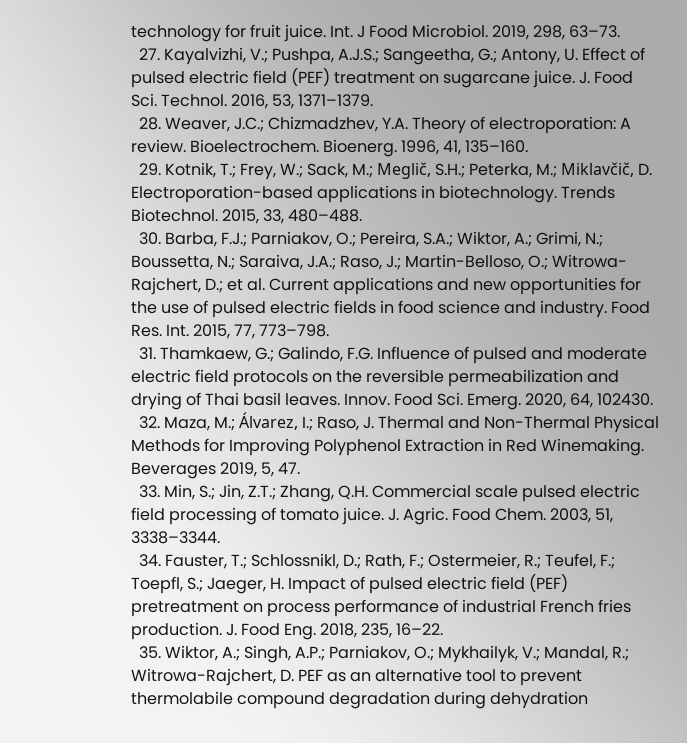technology for fruit juice. Int. J Food Microbiol. 2019, 298, 63–73.
  27. Kayalvizhi, V.; Pushpa, A.J.S.; Sangeetha, G.; Antony, U. Effect of pulsed electric field (PEF) treatment on sugarcane juice. J. Food Sci. Technol. 2016, 53, 1371–1379.
  28. Weaver, J.C.; Chizmadzhev, Y.A. Theory of electroporation: A review. Bioelectrochem. Bioenerg. 1996, 41, 135–160.
  29. Kotnik, T.; Frey, W.; Sack, M.; Meglič, S.H.; Peterka, M.; Miklavčič, D. Electroporation-based applications in biotechnology. Trends Biotechnol. 2015, 33, 480–488.
  30. Barba, F.J.; Parniakov, O.; Pereira, S.A.; Wiktor, A.; Grimi, N.; Boussetta, N.; Saraiva, J.A.; Raso, J.; Martin-Belloso, O.; Witrowa-Rajchert, D.; et al. Current applications and new opportunities for the use of pulsed electric fields in food science and industry. Food Res. Int. 2015, 77, 773–798.
  31. Thamkaew, G.; Galindo, F.G. Influence of pulsed and moderate electric field protocols on the reversible permeabilization and drying of Thai basil leaves. Innov. Food Sci. Emerg. 2020, 64, 102430.
  32. Maza, M.; Álvarez, I.; Raso, J. Thermal and Non-Thermal Physical Methods for Improving Polyphenol Extraction in Red Winemaking. Beverages 2019, 5, 47.
  33. Min, S.; Jin, Z.T.; Zhang, Q.H. Commercial scale pulsed electric field processing of tomato juice. J. Agric. Food Chem. 2003, 51, 3338–3344.
  34. Fauster, T.; Schlossnikl, D.; Rath, F.; Ostermeier, R.; Teufel, F.; Toepfl, S.; Jaeger, H. Impact of pulsed electric field (PEF) pretreatment on process performance of industrial French fries production. J. Food Eng. 2018, 235, 16–22.
  35. Wiktor, A.; Singh, A.P.; Parniakov, O.; Mykhailyk, V.; Mandal, R.; Witrowa-Rajchert, D. PEF as an alternative tool to prevent thermolabile compound degradation during dehydration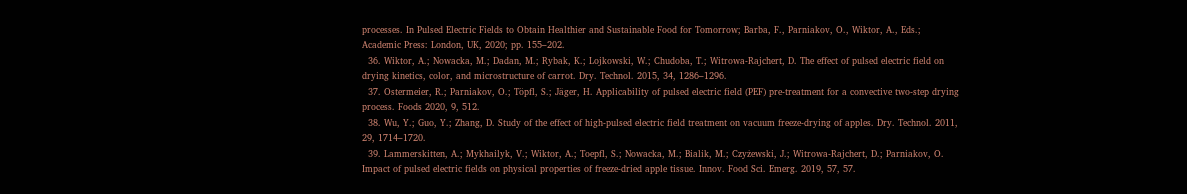processes. In Pulsed Electric Fields to Obtain Healthier and Sustainable Food for Tomorrow; Barba, F., Parniakov, O., Wiktor, A., Eds.; Academic Press: London, UK, 2020; pp. 155–202.
  36. Wiktor, A.; Nowacka, M.; Dadan, M.; Rybak, K.; Lojkowski, W.; Chudoba, T.; Witrowa-Rajchert, D. The effect of pulsed electric field on drying kinetics, color, and microstructure of carrot. Dry. Technol. 2015, 34, 1286–1296.
  37. Ostermeier, R.; Parniakov, O.; Töpfl, S.; Jäger, H. Applicability of pulsed electric field (PEF) pre-treatment for a convective two-step drying process. Foods 2020, 9, 512.
  38. Wu, Y.; Guo, Y.; Zhang, D. Study of the effect of high-pulsed electric field treatment on vacuum freeze-drying of apples. Dry. Technol. 2011, 29, 1714–1720.
  39. Lammerskitten, A.; Mykhailyk, V.; Wiktor, A.; Toepfl, S.; Nowacka, M.; Bialik, M.; Czyżewski, J.; Witrowa-Rajchert, D.; Parniakov, O. Impact of pulsed electric fields on physical properties of freeze-dried apple tissue. Innov. Food Sci. Emerg. 2019, 57, 57.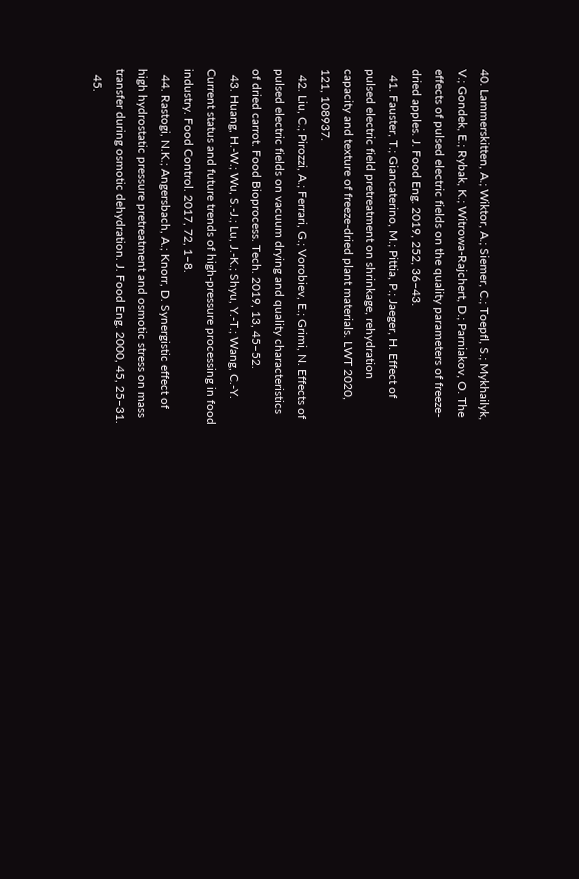40. Lammerskitten, A.; Wiktor, A.; Siemer, C.; Toepfl, S.; Mykhailyk, V.; Gondek, E.; Rybak, K.; Witrowa-Rajchert, D.; Parniakov, O. The effects of pulsed electric fields on the quality parameters of freeze-dried apples. J. Food Eng. 2019, 252, 36–43.
  41. Fauster, T.; Giancaterino, M.; Pittia, P.; Jaeger, H. Effect of pulsed electric field pretreatment on shrinkage, rehydration capacity and texture of freeze-dried plant materials. LWT 2020, 121, 108937.
  42. Liu, C.; Pirozzi, A.; Ferrari, G.; Vorobiev, E.; Grimi, N. Effects of pulsed electric fields on vacuum drying and quality characteristics of dried carrot. Food Bioprocess. Tech. 2019, 13, 45–52.
  43. Huang, H.-W.; Wu, S.-J.; Lu, J.-K.; Shyu, Y.-T.; Wang, C.-Y. Current status and future trends of high-pressure processing in food industry. Food Control. 2017, 72, 1–8.
  44. Rastogi, N.K.; Angersbach, A.; Knorr, D. Synergistic effect of high hydrostatic pressure pretreatment and osmotic stress on mass transfer during osmotic dehydration. J. Food Eng. 2000, 45, 25–31.
  45.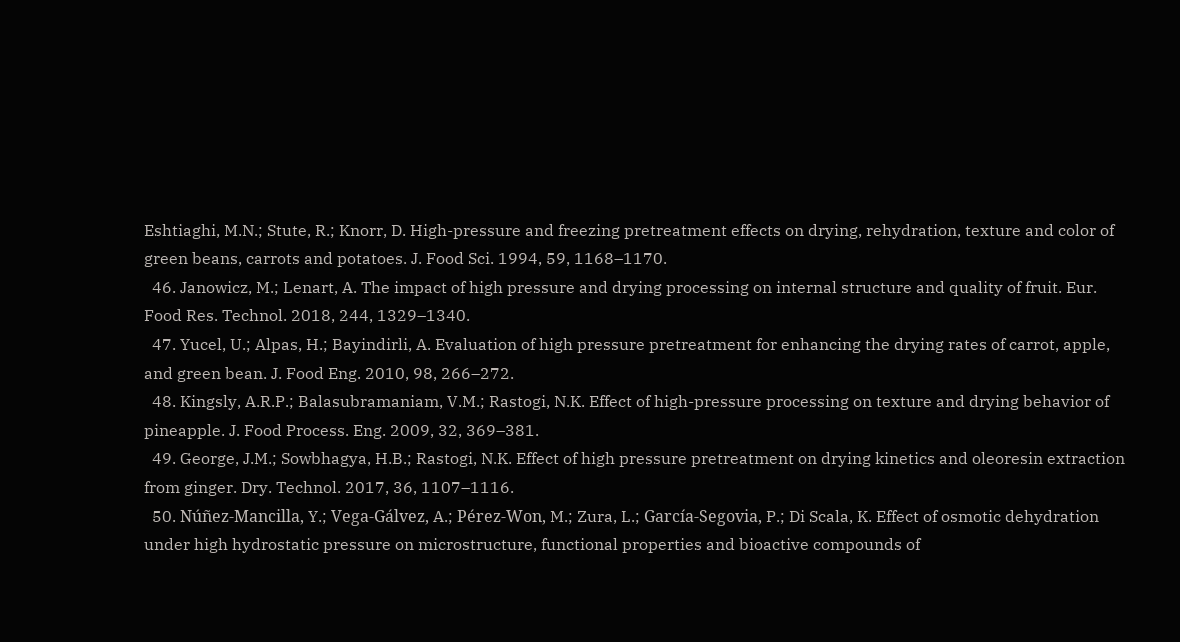Eshtiaghi, M.N.; Stute, R.; Knorr, D. High-pressure and freezing pretreatment effects on drying, rehydration, texture and color of green beans, carrots and potatoes. J. Food Sci. 1994, 59, 1168–1170.
  46. Janowicz, M.; Lenart, A. The impact of high pressure and drying processing on internal structure and quality of fruit. Eur. Food Res. Technol. 2018, 244, 1329–1340.
  47. Yucel, U.; Alpas, H.; Bayindirli, A. Evaluation of high pressure pretreatment for enhancing the drying rates of carrot, apple, and green bean. J. Food Eng. 2010, 98, 266–272.
  48. Kingsly, A.R.P.; Balasubramaniam, V.M.; Rastogi, N.K. Effect of high-pressure processing on texture and drying behavior of pineapple. J. Food Process. Eng. 2009, 32, 369–381.
  49. George, J.M.; Sowbhagya, H.B.; Rastogi, N.K. Effect of high pressure pretreatment on drying kinetics and oleoresin extraction from ginger. Dry. Technol. 2017, 36, 1107–1116.
  50. Núñez-Mancilla, Y.; Vega-Gálvez, A.; Pérez-Won, M.; Zura, L.; García-Segovia, P.; Di Scala, K. Effect of osmotic dehydration under high hydrostatic pressure on microstructure, functional properties and bioactive compounds of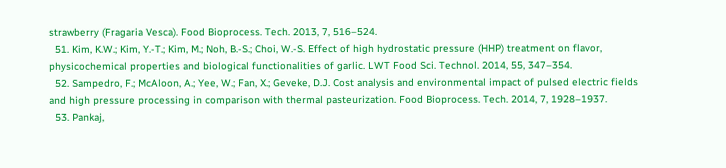strawberry (Fragaria Vesca). Food Bioprocess. Tech. 2013, 7, 516–524.
  51. Kim, K.W.; Kim, Y.-T.; Kim, M.; Noh, B.-S.; Choi, W.-S. Effect of high hydrostatic pressure (HHP) treatment on flavor, physicochemical properties and biological functionalities of garlic. LWT Food Sci. Technol. 2014, 55, 347–354.
  52. Sampedro, F.; McAloon, A.; Yee, W.; Fan, X.; Geveke, D.J. Cost analysis and environmental impact of pulsed electric fields and high pressure processing in comparison with thermal pasteurization. Food Bioprocess. Tech. 2014, 7, 1928–1937.
  53. Pankaj,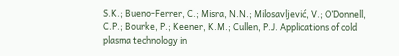S.K.; Bueno-Ferrer, C.; Misra, N.N.; Milosavljević, V.; O’Donnell, C.P.; Bourke, P.; Keener, K.M.; Cullen, P.J. Applications of cold plasma technology in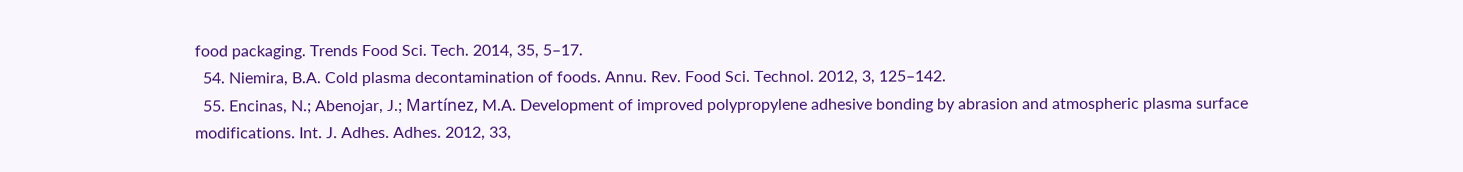food packaging. Trends Food Sci. Tech. 2014, 35, 5–17.
  54. Niemira, B.A. Cold plasma decontamination of foods. Annu. Rev. Food Sci. Technol. 2012, 3, 125–142.
  55. Encinas, N.; Abenojar, J.; Martínez, M.A. Development of improved polypropylene adhesive bonding by abrasion and atmospheric plasma surface modifications. Int. J. Adhes. Adhes. 2012, 33,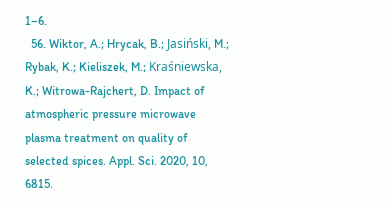1–6.
  56. Wiktor, A.; Hrycak, B.; Jasiński, M.; Rybak, K.; Kieliszek, M.; Kraśniewska, K.; Witrowa-Rajchert, D. Impact of atmospheric pressure microwave plasma treatment on quality of selected spices. Appl. Sci. 2020, 10, 6815.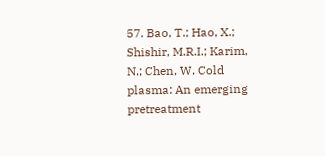57. Bao, T.; Hao, X.; Shishir, M.R.I.; Karim, N.; Chen, W. Cold plasma: An emerging pretreatment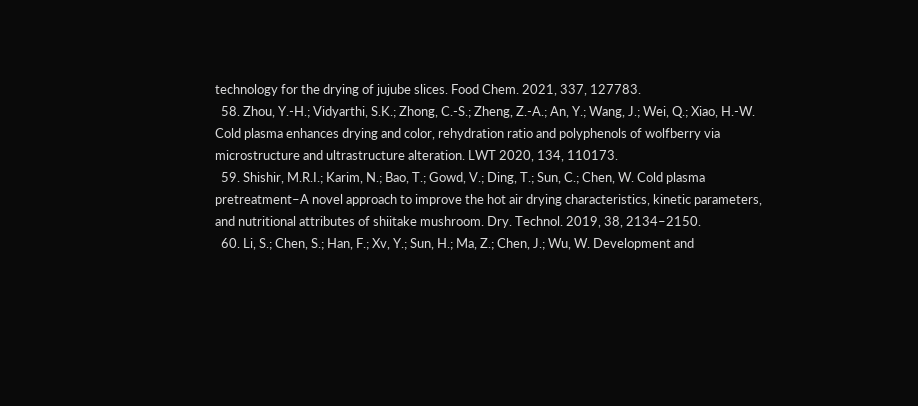technology for the drying of jujube slices. Food Chem. 2021, 337, 127783.
  58. Zhou, Y.-H.; Vidyarthi, S.K.; Zhong, C.-S.; Zheng, Z.-A.; An, Y.; Wang, J.; Wei, Q.; Xiao, H.-W. Cold plasma enhances drying and color, rehydration ratio and polyphenols of wolfberry via microstructure and ultrastructure alteration. LWT 2020, 134, 110173.
  59. Shishir, M.R.I.; Karim, N.; Bao, T.; Gowd, V.; Ding, T.; Sun, C.; Chen, W. Cold plasma pretreatment–A novel approach to improve the hot air drying characteristics, kinetic parameters, and nutritional attributes of shiitake mushroom. Dry. Technol. 2019, 38, 2134–2150.
  60. Li, S.; Chen, S.; Han, F.; Xv, Y.; Sun, H.; Ma, Z.; Chen, J.; Wu, W. Development and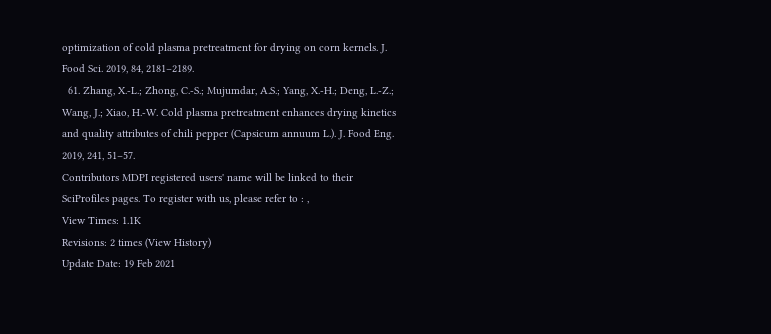optimization of cold plasma pretreatment for drying on corn kernels. J. Food Sci. 2019, 84, 2181–2189.
  61. Zhang, X.-L.; Zhong, C.-S.; Mujumdar, A.S.; Yang, X.-H.; Deng, L.-Z.; Wang, J.; Xiao, H.-W. Cold plasma pretreatment enhances drying kinetics and quality attributes of chili pepper (Capsicum annuum L.). J. Food Eng. 2019, 241, 51–57.
Contributors MDPI registered users' name will be linked to their SciProfiles pages. To register with us, please refer to : ,
View Times: 1.1K
Revisions: 2 times (View History)
Update Date: 19 Feb 2021